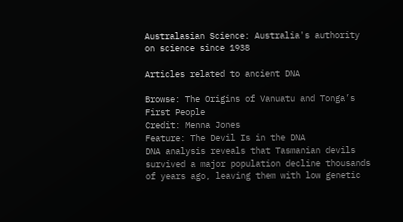Australasian Science: Australia's authority on science since 1938

Articles related to ancient DNA

Browse: The Origins of Vanuatu and Tonga’s First People
Credit: Menna Jones
Feature: The Devil Is in the DNA
DNA analysis reveals that Tasmanian devils survived a major population decline thousands of years ago, leaving them with low genetic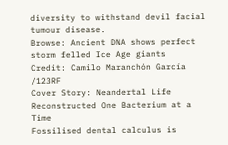diversity to withstand devil facial tumour disease.
Browse: Ancient DNA shows perfect storm felled Ice Age giants
Credit: Camilo Maranchón García /123RF
Cover Story: Neandertal Life Reconstructed One Bacterium at a Time
Fossilised dental calculus is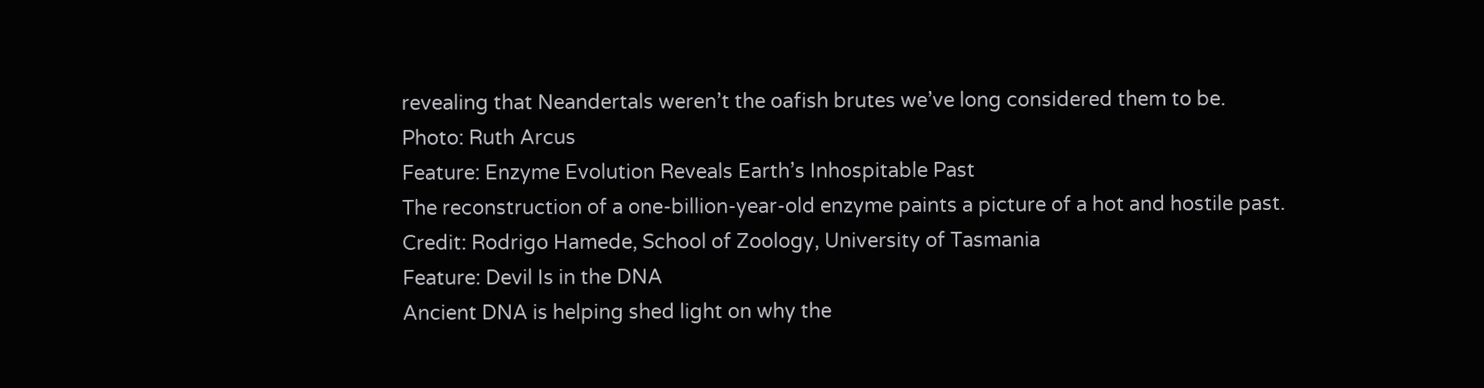revealing that Neandertals weren’t the oafish brutes we’ve long considered them to be.
Photo: Ruth Arcus
Feature: Enzyme Evolution Reveals Earth’s Inhospitable Past
The reconstruction of a one-billion-year-old enzyme paints a picture of a hot and hostile past.
Credit: Rodrigo Hamede, School of Zoology, University of Tasmania
Feature: Devil Is in the DNA
Ancient DNA is helping shed light on why the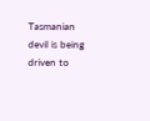Tasmanian devil is being driven to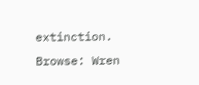extinction.
Browse: Wren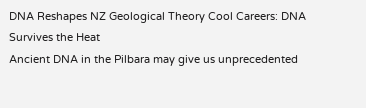DNA Reshapes NZ Geological Theory Cool Careers: DNA Survives the Heat
Ancient DNA in the Pilbara may give us unprecedented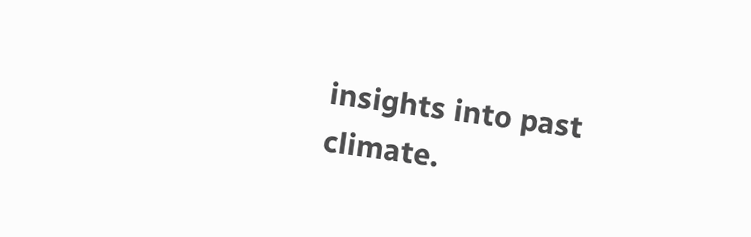insights into past climate.